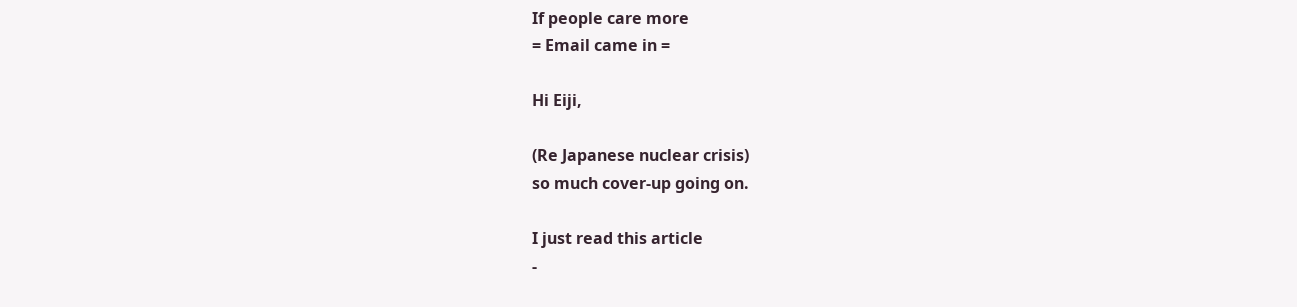If people care more
= Email came in =

Hi Eiji,

(Re Japanese nuclear crisis)
so much cover-up going on.

I just read this article
-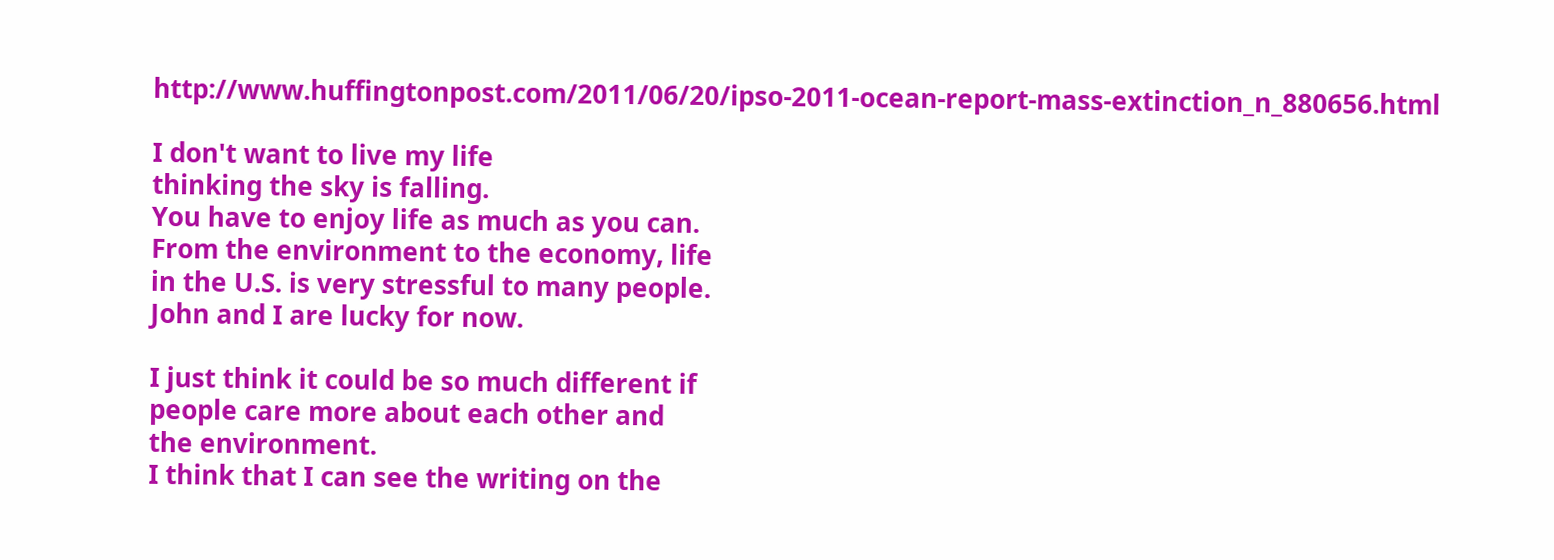http://www.huffingtonpost.com/2011/06/20/ipso-2011-ocean-report-mass-extinction_n_880656.html

I don't want to live my life
thinking the sky is falling.
You have to enjoy life as much as you can.
From the environment to the economy, life
in the U.S. is very stressful to many people.
John and I are lucky for now.

I just think it could be so much different if
people care more about each other and
the environment.
I think that I can see the writing on the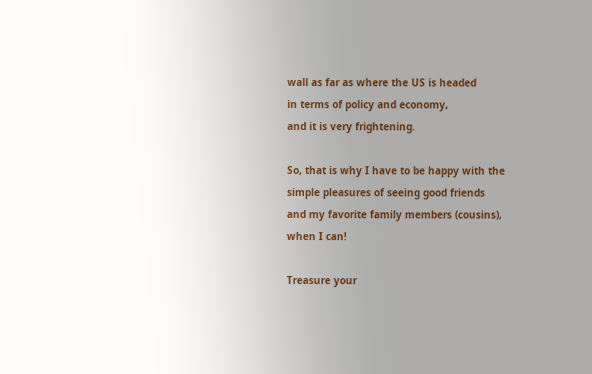wall as far as where the US is headed
in terms of policy and economy,
and it is very frightening.

So, that is why I have to be happy with the
simple pleasures of seeing good friends
and my favorite family members (cousins),
when I can!

Treasure your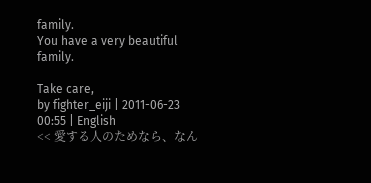family.
You have a very beautiful family.

Take care,
by fighter_eiji | 2011-06-23 00:55 | English
<< 愛する人のためなら、なん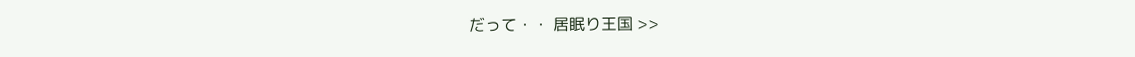だって・・ 居眠り王国 >>